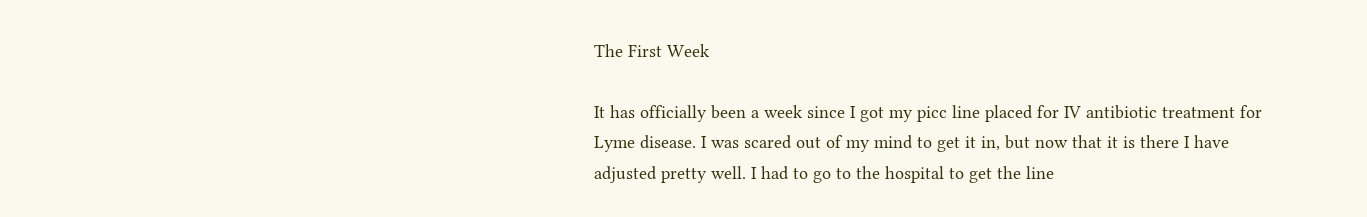The First Week

It has officially been a week since I got my picc line placed for IV antibiotic treatment for Lyme disease. I was scared out of my mind to get it in, but now that it is there I have adjusted pretty well. I had to go to the hospital to get the line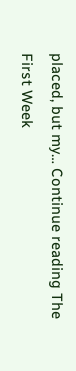placed, but my… Continue reading The First Week